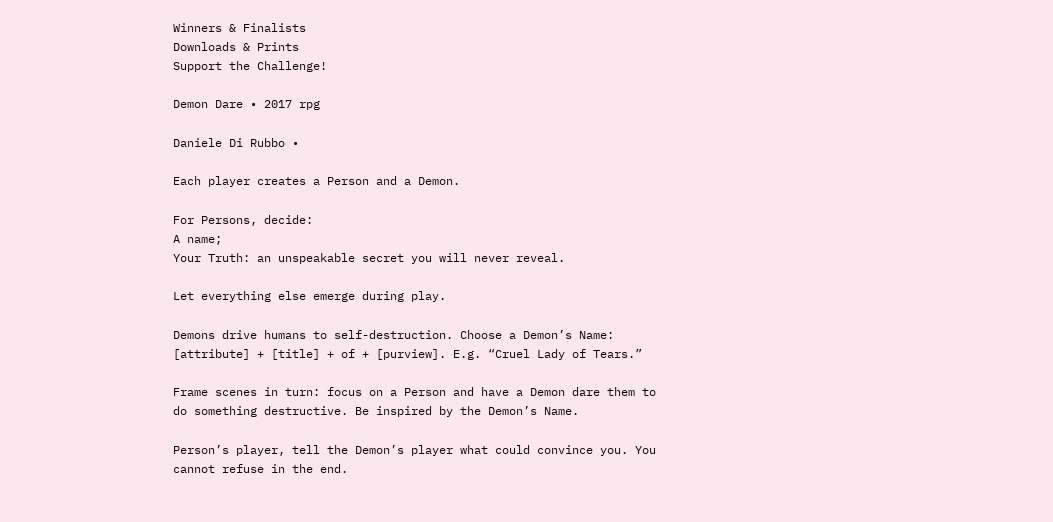Winners & Finalists
Downloads & Prints
Support the Challenge!

Demon Dare • 2017 rpg

Daniele Di Rubbo •

Each player creates a Person and a Demon.

For Persons, decide:
A name;
Your Truth: an unspeakable secret you will never reveal.

Let everything else emerge during play.

Demons drive humans to self-destruction. Choose a Demon’s Name: [attribute] + [title] + of + [purview]. E.g. “Cruel Lady of Tears.”

Frame scenes in turn: focus on a Person and have a Demon dare them to do something destructive. Be inspired by the Demon’s Name.

Person’s player, tell the Demon’s player what could convince you. You cannot refuse in the end.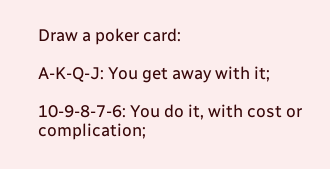Draw a poker card:

A-K-Q-J: You get away with it;

10-9-8-7-6: You do it, with cost or complication;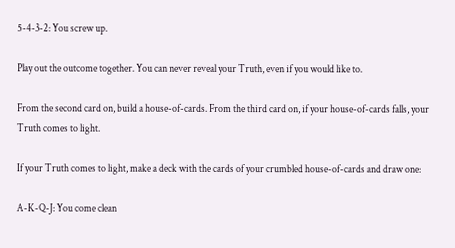5-4-3-2: You screw up.

Play out the outcome together. You can never reveal your Truth, even if you would like to.

From the second card on, build a house-of-cards. From the third card on, if your house-of-cards falls, your Truth comes to light.

If your Truth comes to light, make a deck with the cards of your crumbled house-of-cards and draw one:

A-K-Q-J: You come clean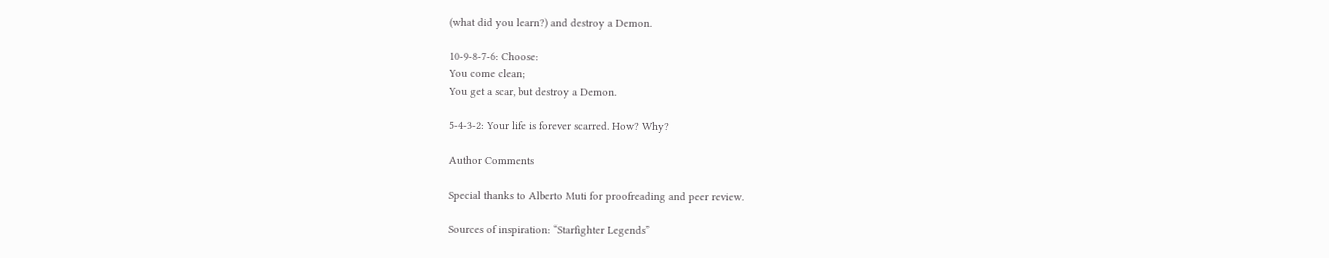(what did you learn?) and destroy a Demon.

10-9-8-7-6: Choose:
You come clean;
You get a scar, but destroy a Demon.

5-4-3-2: Your life is forever scarred. How? Why?

Author Comments

Special thanks to Alberto Muti for proofreading and peer review.

Sources of inspiration: “Starfighter Legends”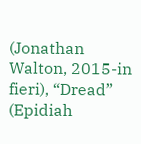(Jonathan Walton, 2015-in fieri), “Dread” (Epidiah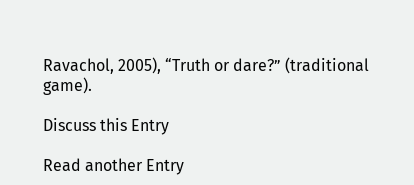Ravachol, 2005), “Truth or dare?” (traditional game).

Discuss this Entry

Read another Entry